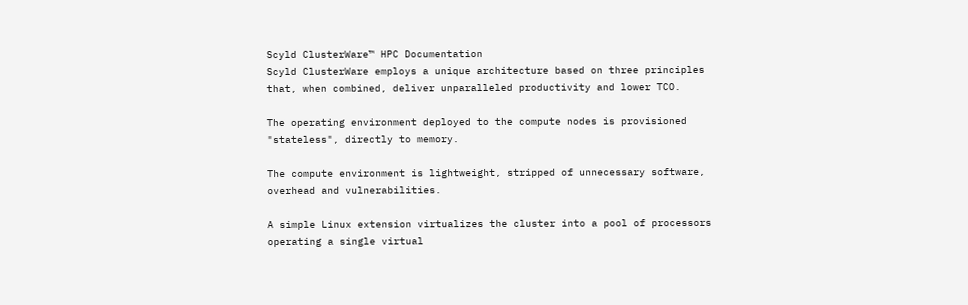Scyld ClusterWare™ HPC Documentation
Scyld ClusterWare employs a unique architecture based on three principles that, when combined, deliver unparalleled productivity and lower TCO.

The operating environment deployed to the compute nodes is provisioned "stateless", directly to memory.

The compute environment is lightweight, stripped of unnecessary software, overhead and vulnerabilities.

A simple Linux extension virtualizes the cluster into a pool of processors operating a single virtual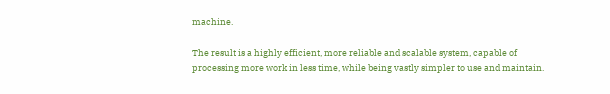machine.

The result is a highly efficient, more reliable and scalable system, capable of processing more work in less time, while being vastly simpler to use and maintain.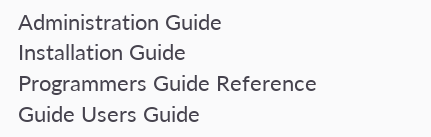Administration Guide Installation Guide Programmers Guide Reference Guide Users Guide